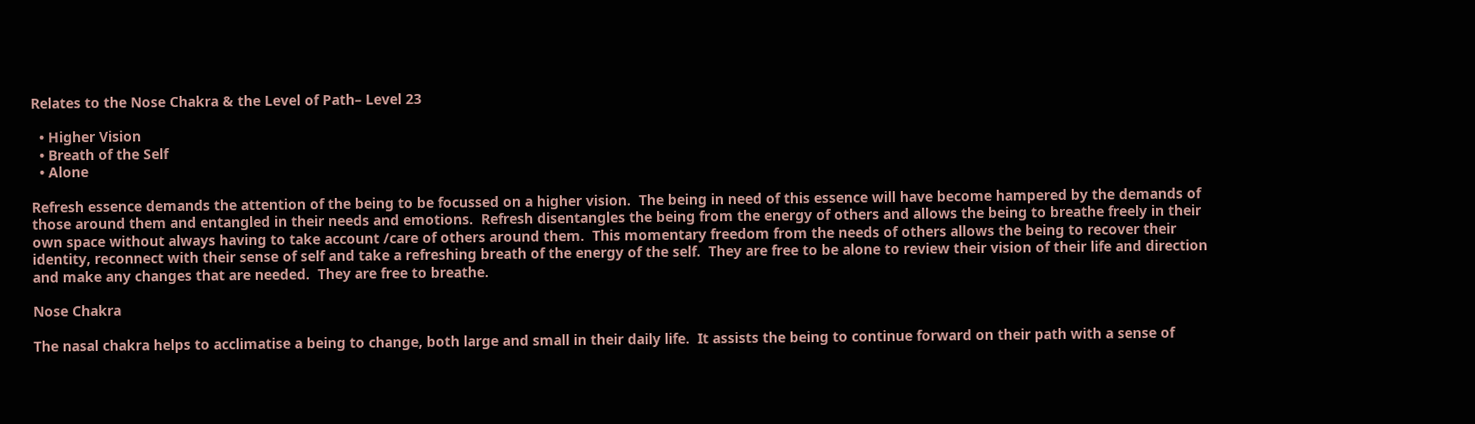Relates to the Nose Chakra & the Level of Path– Level 23

  • Higher Vision
  • Breath of the Self
  • Alone

Refresh essence demands the attention of the being to be focussed on a higher vision.  The being in need of this essence will have become hampered by the demands of those around them and entangled in their needs and emotions.  Refresh disentangles the being from the energy of others and allows the being to breathe freely in their own space without always having to take account /care of others around them.  This momentary freedom from the needs of others allows the being to recover their identity, reconnect with their sense of self and take a refreshing breath of the energy of the self.  They are free to be alone to review their vision of their life and direction and make any changes that are needed.  They are free to breathe.

Nose Chakra

The nasal chakra helps to acclimatise a being to change, both large and small in their daily life.  It assists the being to continue forward on their path with a sense of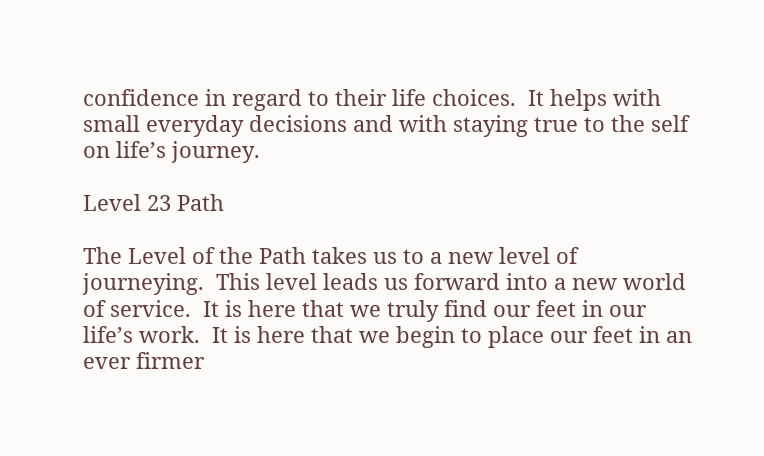confidence in regard to their life choices.  It helps with small everyday decisions and with staying true to the self on life’s journey.

Level 23 Path

The Level of the Path takes us to a new level of journeying.  This level leads us forward into a new world of service.  It is here that we truly find our feet in our life’s work.  It is here that we begin to place our feet in an ever firmer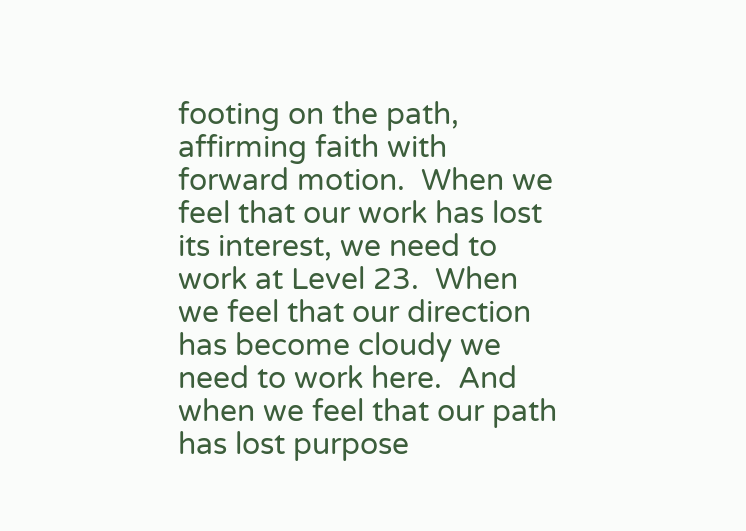footing on the path, affirming faith with forward motion.  When we feel that our work has lost its interest, we need to work at Level 23.  When we feel that our direction has become cloudy we need to work here.  And when we feel that our path has lost purpose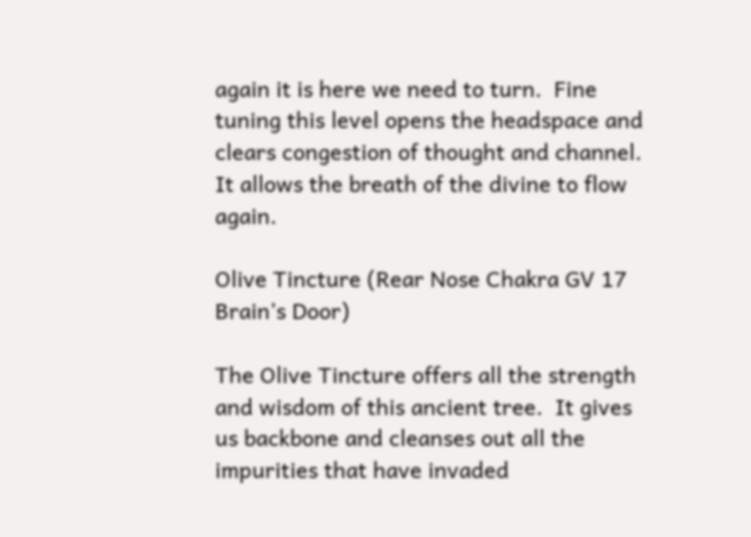again it is here we need to turn.  Fine tuning this level opens the headspace and clears congestion of thought and channel.  It allows the breath of the divine to flow again.

Olive Tincture (Rear Nose Chakra GV 17 Brain’s Door)

The Olive Tincture offers all the strength and wisdom of this ancient tree.  It gives us backbone and cleanses out all the impurities that have invaded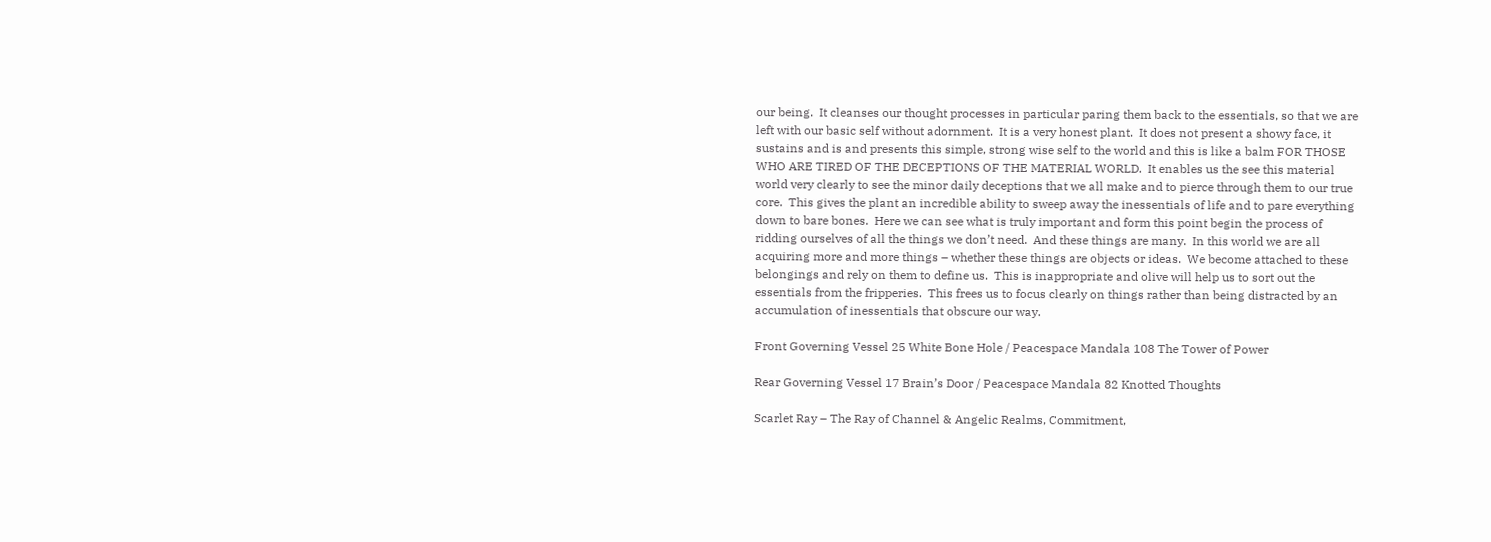our being.  It cleanses our thought processes in particular paring them back to the essentials, so that we are left with our basic self without adornment.  It is a very honest plant.  It does not present a showy face, it sustains and is and presents this simple, strong wise self to the world and this is like a balm FOR THOSE WHO ARE TIRED OF THE DECEPTIONS OF THE MATERIAL WORLD.  It enables us the see this material world very clearly to see the minor daily deceptions that we all make and to pierce through them to our true core.  This gives the plant an incredible ability to sweep away the inessentials of life and to pare everything down to bare bones.  Here we can see what is truly important and form this point begin the process of ridding ourselves of all the things we don’t need.  And these things are many.  In this world we are all acquiring more and more things – whether these things are objects or ideas.  We become attached to these belongings and rely on them to define us.  This is inappropriate and olive will help us to sort out the essentials from the fripperies.  This frees us to focus clearly on things rather than being distracted by an accumulation of inessentials that obscure our way.

Front Governing Vessel 25 White Bone Hole / Peacespace Mandala 108 The Tower of Power

Rear Governing Vessel 17 Brain’s Door / Peacespace Mandala 82 Knotted Thoughts

Scarlet Ray – The Ray of Channel & Angelic Realms, Commitment,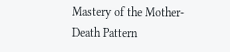Mastery of the Mother-Death Pattern